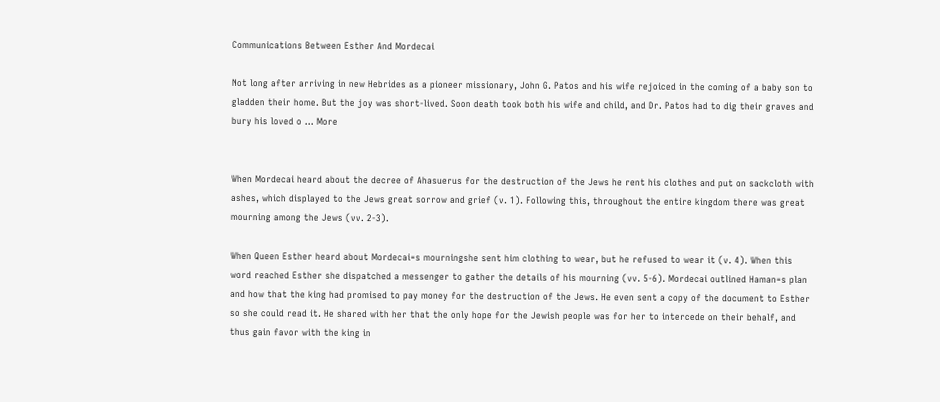Communications Between Esther And Mordecai

Not long after arriving in new Hebrides as a pioneer missionary, John G. Patos and his wife rejoiced in the coming of a baby son to gladden their home. But the joy was short-lived. Soon death took both his wife and child, and Dr. Patos had to dig their graves and bury his loved o … More


When Mordecai heard about the decree of Ahasuerus for the destruction of the Jews he rent his clothes and put on sackcloth with ashes, which displayed to the Jews great sorrow and grief (v. 1). Following this, throughout the entire kingdom there was great mourning among the Jews (vv. 2-3).

When Queen Esther heard about Mordecai=s mourningshe sent him clothing to wear, but he refused to wear it (v. 4). When this word reached Esther she dispatched a messenger to gather the details of his mourning (vv. 5-6). Mordecai outlined Haman=s plan and how that the king had promised to pay money for the destruction of the Jews. He even sent a copy of the document to Esther so she could read it. He shared with her that the only hope for the Jewish people was for her to intercede on their behalf, and thus gain favor with the king in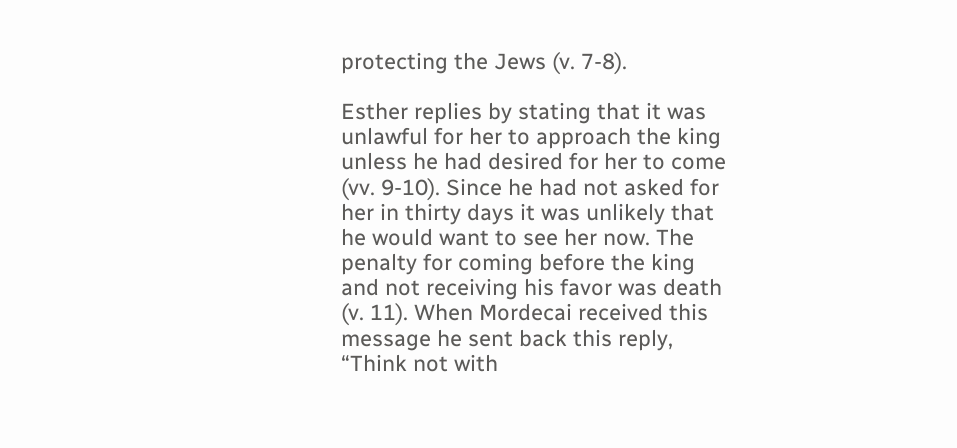protecting the Jews (v. 7-8).

Esther replies by stating that it was unlawful for her to approach the king unless he had desired for her to come (vv. 9-10). Since he had not asked for her in thirty days it was unlikely that he would want to see her now. The penalty for coming before the king and not receiving his favor was death (v. 11). When Mordecai received this message he sent back this reply, “Think not with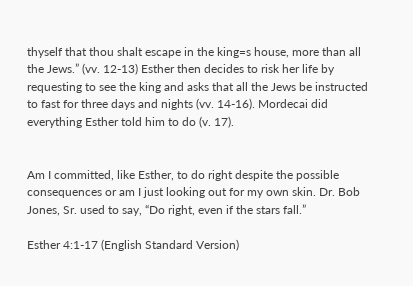thyself that thou shalt escape in the king=s house, more than all the Jews.” (vv. 12-13) Esther then decides to risk her life by requesting to see the king and asks that all the Jews be instructed to fast for three days and nights (vv. 14-16). Mordecai did everything Esther told him to do (v. 17).


Am I committed, like Esther, to do right despite the possible consequences or am I just looking out for my own skin. Dr. Bob Jones, Sr. used to say, “Do right, even if the stars fall.”

Esther 4:1-17 (English Standard Version)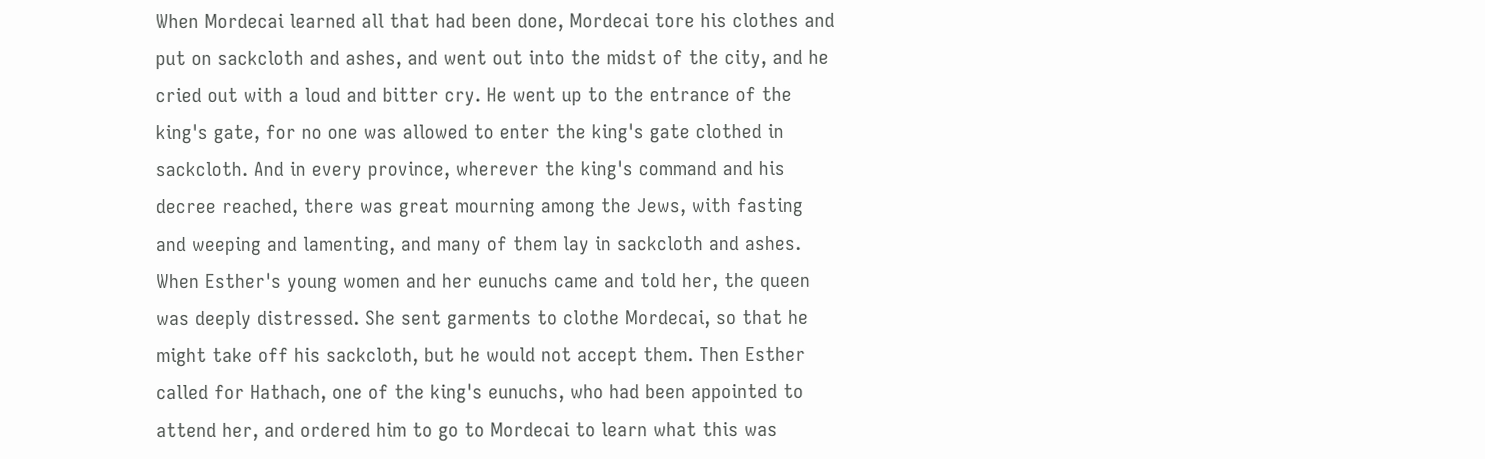When Mordecai learned all that had been done, Mordecai tore his clothes and put on sackcloth and ashes, and went out into the midst of the city, and he cried out with a loud and bitter cry. He went up to the entrance of the king's gate, for no one was allowed to enter the king's gate clothed in sackcloth. And in every province, wherever the king's command and his decree reached, there was great mourning among the Jews, with fasting and weeping and lamenting, and many of them lay in sackcloth and ashes. When Esther's young women and her eunuchs came and told her, the queen was deeply distressed. She sent garments to clothe Mordecai, so that he might take off his sackcloth, but he would not accept them. Then Esther called for Hathach, one of the king's eunuchs, who had been appointed to attend her, and ordered him to go to Mordecai to learn what this was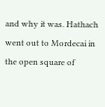and why it was. Hathach went out to Mordecai in the open square of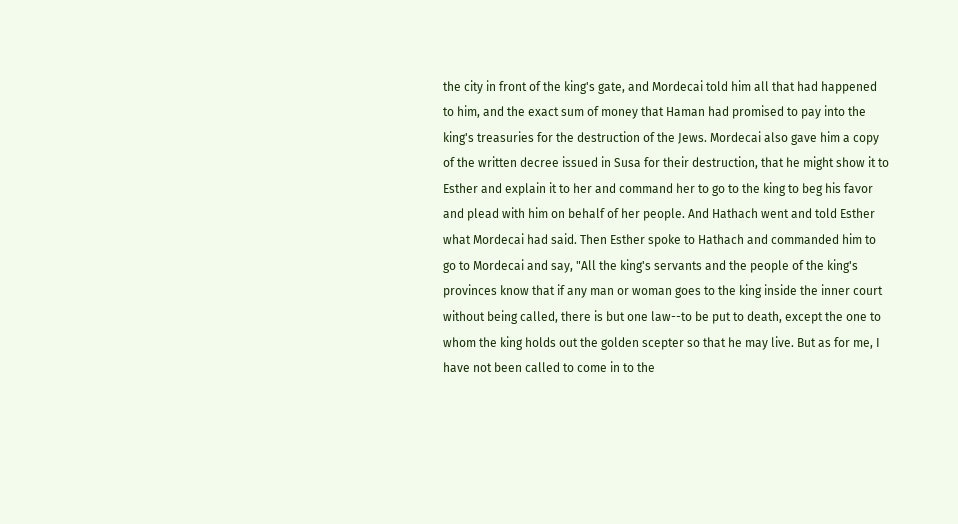the city in front of the king's gate, and Mordecai told him all that had happened to him, and the exact sum of money that Haman had promised to pay into the king's treasuries for the destruction of the Jews. Mordecai also gave him a copy of the written decree issued in Susa for their destruction, that he might show it to Esther and explain it to her and command her to go to the king to beg his favor and plead with him on behalf of her people. And Hathach went and told Esther what Mordecai had said. Then Esther spoke to Hathach and commanded him to go to Mordecai and say, "All the king's servants and the people of the king's provinces know that if any man or woman goes to the king inside the inner court without being called, there is but one law--to be put to death, except the one to whom the king holds out the golden scepter so that he may live. But as for me, I have not been called to come in to the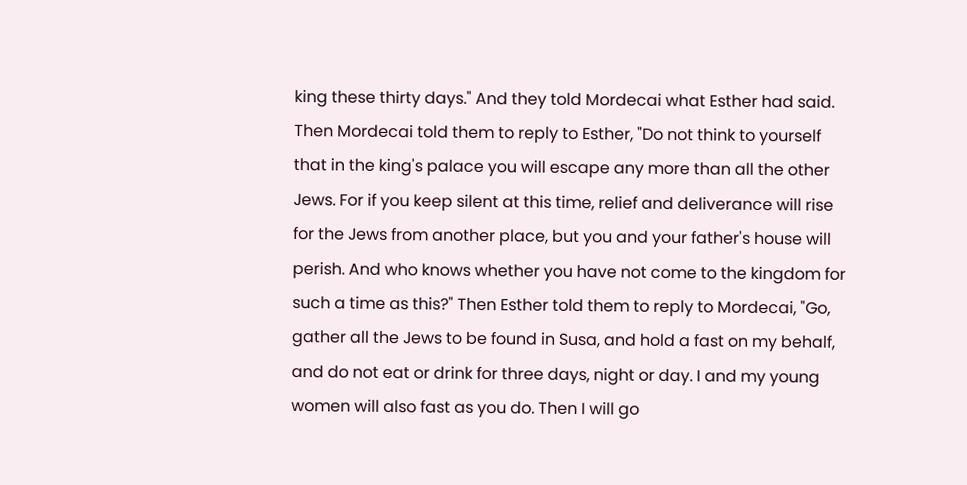king these thirty days." And they told Mordecai what Esther had said. Then Mordecai told them to reply to Esther, "Do not think to yourself that in the king's palace you will escape any more than all the other Jews. For if you keep silent at this time, relief and deliverance will rise for the Jews from another place, but you and your father's house will perish. And who knows whether you have not come to the kingdom for such a time as this?" Then Esther told them to reply to Mordecai, "Go, gather all the Jews to be found in Susa, and hold a fast on my behalf, and do not eat or drink for three days, night or day. I and my young women will also fast as you do. Then I will go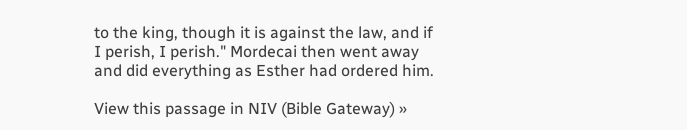to the king, though it is against the law, and if I perish, I perish." Mordecai then went away and did everything as Esther had ordered him.

View this passage in NIV (Bible Gateway) »